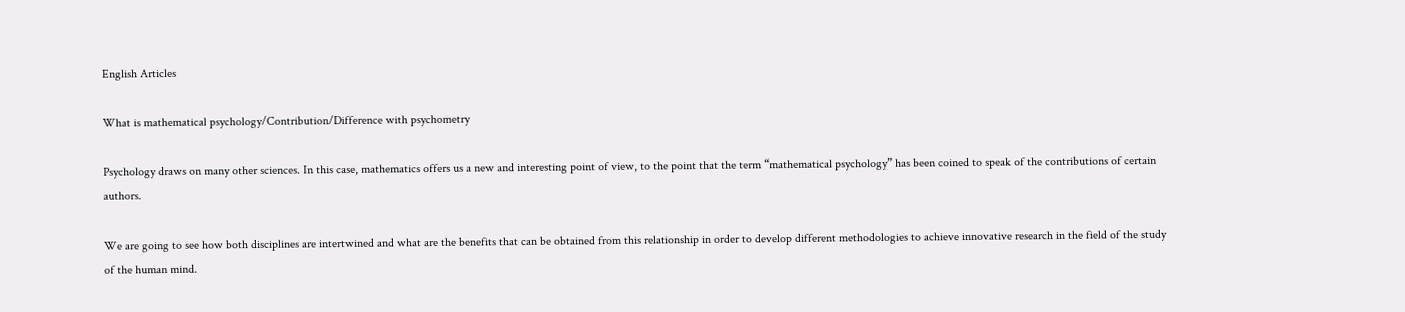English Articles

What is mathematical psychology/Contribution/Difference with psychometry

Psychology draws on many other sciences. In this case, mathematics offers us a new and interesting point of view, to the point that the term “mathematical psychology” has been coined to speak of the contributions of certain authors.

We are going to see how both disciplines are intertwined and what are the benefits that can be obtained from this relationship in order to develop different methodologies to achieve innovative research in the field of the study of the human mind.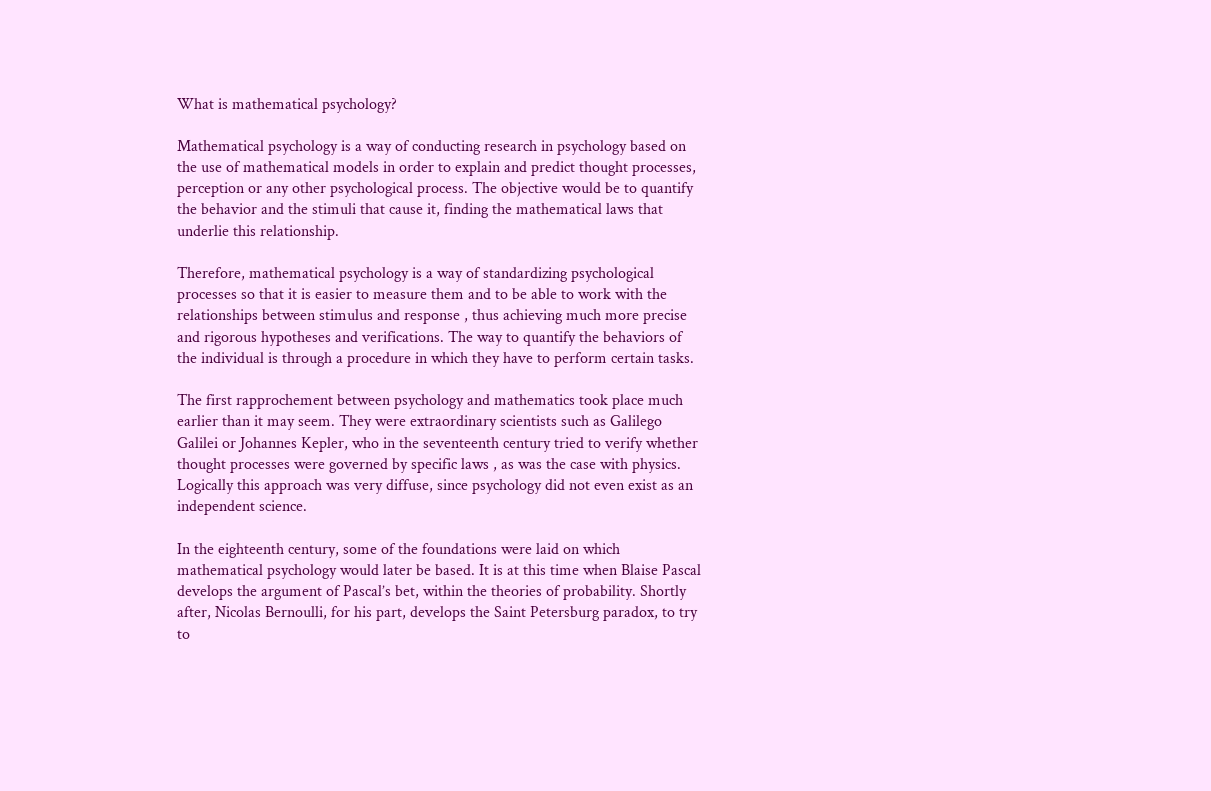What is mathematical psychology?

Mathematical psychology is a way of conducting research in psychology based on the use of mathematical models in order to explain and predict thought processes, perception or any other psychological process. The objective would be to quantify the behavior and the stimuli that cause it, finding the mathematical laws that underlie this relationship.

Therefore, mathematical psychology is a way of standardizing psychological processes so that it is easier to measure them and to be able to work with the relationships between stimulus and response , thus achieving much more precise and rigorous hypotheses and verifications. The way to quantify the behaviors of the individual is through a procedure in which they have to perform certain tasks.

The first rapprochement between psychology and mathematics took place much earlier than it may seem. They were extraordinary scientists such as Galilego Galilei or Johannes Kepler, who in the seventeenth century tried to verify whether thought processes were governed by specific laws , as was the case with physics. Logically this approach was very diffuse, since psychology did not even exist as an independent science.

In the eighteenth century, some of the foundations were laid on which mathematical psychology would later be based. It is at this time when Blaise Pascal develops the argument of Pascal’s bet, within the theories of probability. Shortly after, Nicolas Bernoulli, for his part, develops the Saint Petersburg paradox, to try to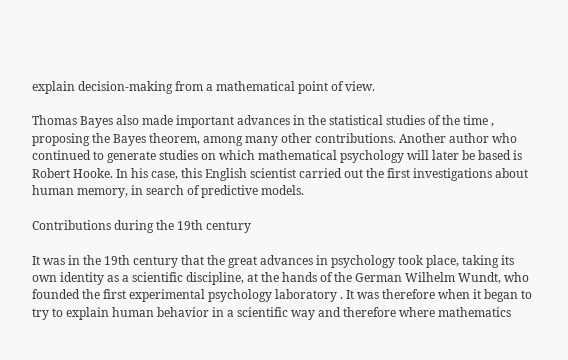explain decision-making from a mathematical point of view.

Thomas Bayes also made important advances in the statistical studies of the time , proposing the Bayes theorem, among many other contributions. Another author who continued to generate studies on which mathematical psychology will later be based is Robert Hooke. In his case, this English scientist carried out the first investigations about human memory, in search of predictive models.

Contributions during the 19th century

It was in the 19th century that the great advances in psychology took place, taking its own identity as a scientific discipline, at the hands of the German Wilhelm Wundt, who founded the first experimental psychology laboratory . It was therefore when it began to try to explain human behavior in a scientific way and therefore where mathematics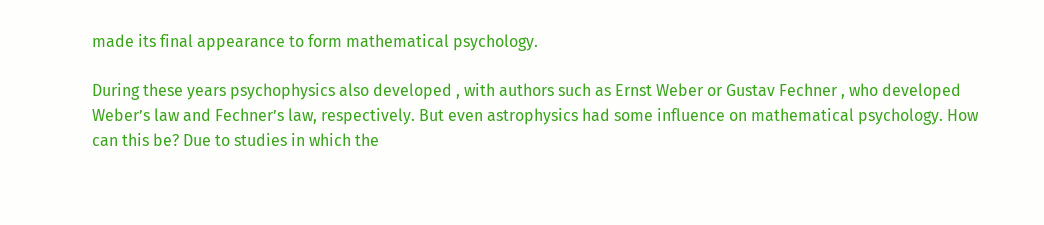made its final appearance to form mathematical psychology.

During these years psychophysics also developed , with authors such as Ernst Weber or Gustav Fechner , who developed Weber’s law and Fechner’s law, respectively. But even astrophysics had some influence on mathematical psychology. How can this be? Due to studies in which the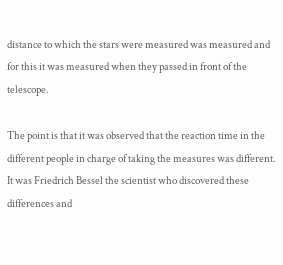distance to which the stars were measured was measured and for this it was measured when they passed in front of the telescope.

The point is that it was observed that the reaction time in the different people in charge of taking the measures was different. It was Friedrich Bessel the scientist who discovered these differences and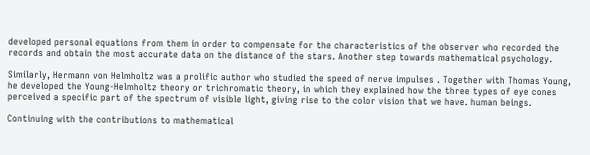developed personal equations from them in order to compensate for the characteristics of the observer who recorded the records and obtain the most accurate data on the distance of the stars. Another step towards mathematical psychology.

Similarly, Hermann von Helmholtz was a prolific author who studied the speed of nerve impulses . Together with Thomas Young, he developed the Young-Helmholtz theory or trichromatic theory, in which they explained how the three types of eye cones perceived a specific part of the spectrum of visible light, giving rise to the color vision that we have. human beings.

Continuing with the contributions to mathematical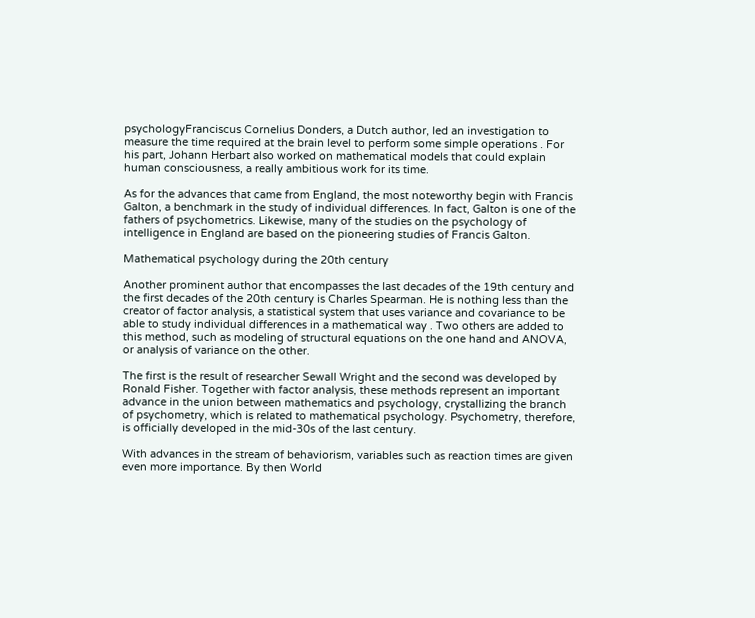psychologyFranciscus Cornelius Donders, a Dutch author, led an investigation to measure the time required at the brain level to perform some simple operations . For his part, Johann Herbart also worked on mathematical models that could explain human consciousness, a really ambitious work for its time.

As for the advances that came from England, the most noteworthy begin with Francis Galton, a benchmark in the study of individual differences. In fact, Galton is one of the fathers of psychometrics. Likewise, many of the studies on the psychology of intelligence in England are based on the pioneering studies of Francis Galton.

Mathematical psychology during the 20th century

Another prominent author that encompasses the last decades of the 19th century and the first decades of the 20th century is Charles Spearman. He is nothing less than the creator of factor analysis, a statistical system that uses variance and covariance to be able to study individual differences in a mathematical way . Two others are added to this method, such as modeling of structural equations on the one hand and ANOVA, or analysis of variance on the other.

The first is the result of researcher Sewall Wright and the second was developed by Ronald Fisher. Together with factor analysis, these methods represent an important advance in the union between mathematics and psychology, crystallizing the branch of psychometry, which is related to mathematical psychology. Psychometry, therefore, is officially developed in the mid-30s of the last century.

With advances in the stream of behaviorism, variables such as reaction times are given even more importance. By then World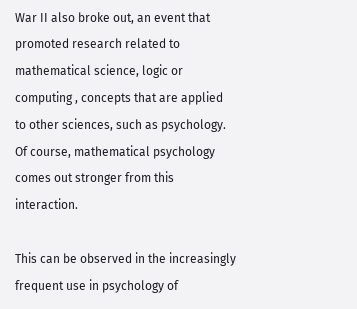War II also broke out, an event that promoted research related to mathematical science, logic or computing , concepts that are applied to other sciences, such as psychology. Of course, mathematical psychology comes out stronger from this interaction.

This can be observed in the increasingly frequent use in psychology of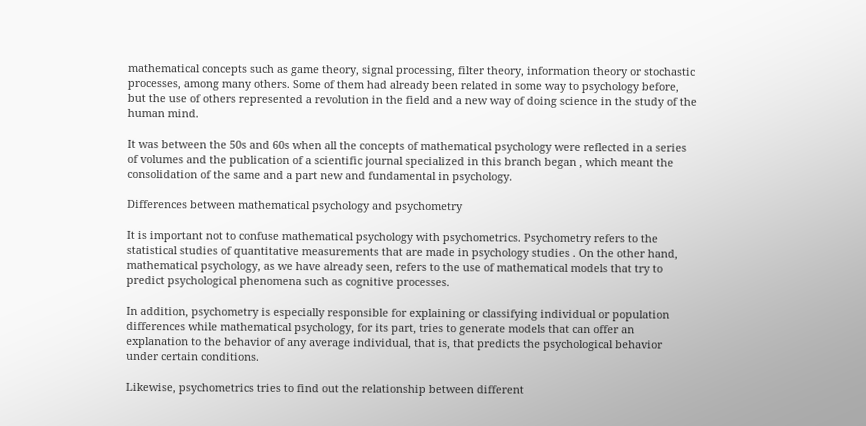mathematical concepts such as game theory, signal processing, filter theory, information theory or stochastic processes, among many others. Some of them had already been related in some way to psychology before, but the use of others represented a revolution in the field and a new way of doing science in the study of the human mind.

It was between the 50s and 60s when all the concepts of mathematical psychology were reflected in a series of volumes and the publication of a scientific journal specialized in this branch began , which meant the consolidation of the same and a part new and fundamental in psychology.

Differences between mathematical psychology and psychometry

It is important not to confuse mathematical psychology with psychometrics. Psychometry refers to the statistical studies of quantitative measurements that are made in psychology studies . On the other hand, mathematical psychology, as we have already seen, refers to the use of mathematical models that try to predict psychological phenomena such as cognitive processes.

In addition, psychometry is especially responsible for explaining or classifying individual or population differences while mathematical psychology, for its part, tries to generate models that can offer an explanation to the behavior of any average individual, that is, that predicts the psychological behavior under certain conditions.

Likewise, psychometrics tries to find out the relationship between different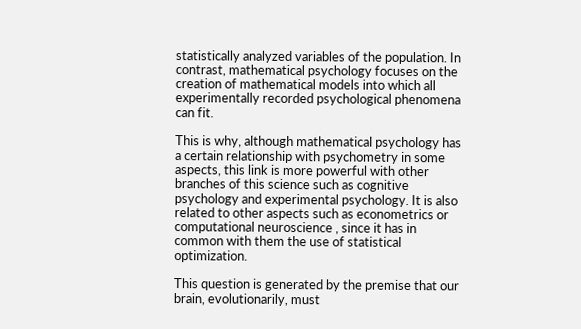statistically analyzed variables of the population. In contrast, mathematical psychology focuses on the creation of mathematical models into which all experimentally recorded psychological phenomena can fit.

This is why, although mathematical psychology has a certain relationship with psychometry in some aspects, this link is more powerful with other branches of this science such as cognitive psychology and experimental psychology. It is also related to other aspects such as econometrics or computational neuroscience , since it has in common with them the use of statistical optimization.

This question is generated by the premise that our brain, evolutionarily, must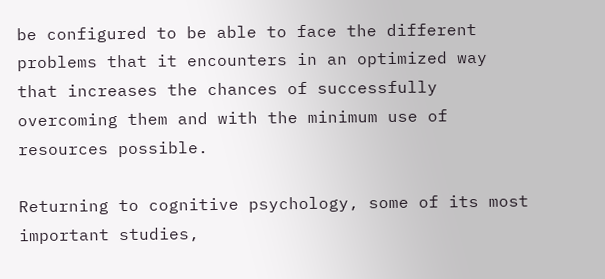be configured to be able to face the different problems that it encounters in an optimized way that increases the chances of successfully overcoming them and with the minimum use of resources possible.

Returning to cognitive psychology, some of its most important studies,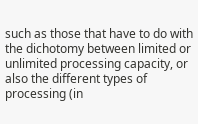such as those that have to do with the dichotomy between limited or unlimited processing capacity, or also the different types of processing (in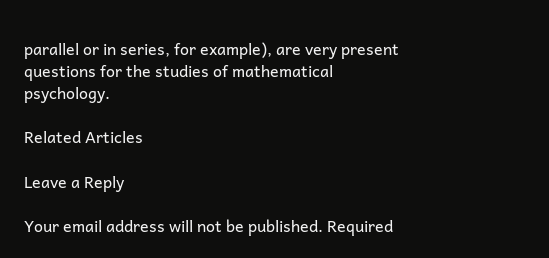parallel or in series, for example), are very present questions for the studies of mathematical psychology.

Related Articles

Leave a Reply

Your email address will not be published. Required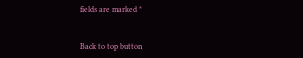fields are marked *


Back to top button